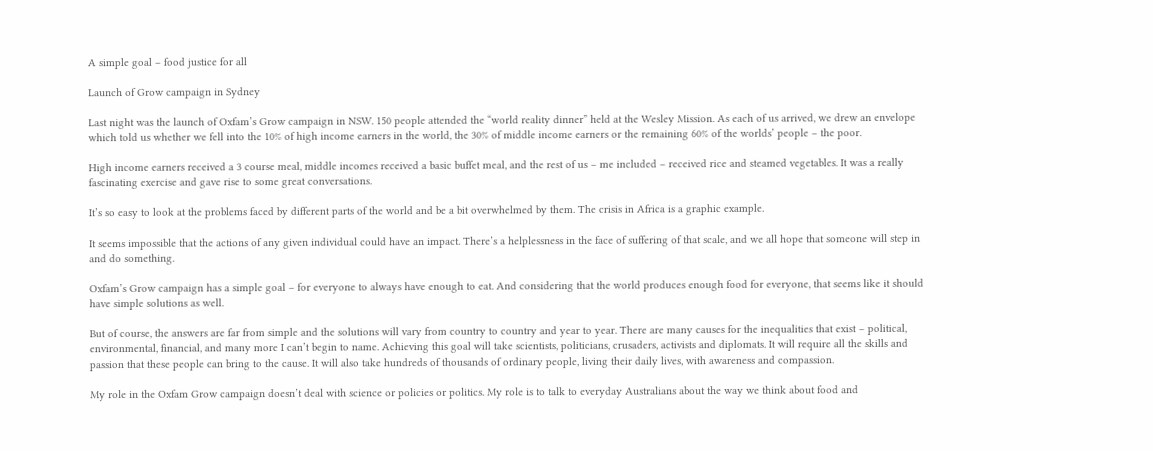A simple goal – food justice for all

Launch of Grow campaign in Sydney

Last night was the launch of Oxfam’s Grow campaign in NSW. 150 people attended the “world reality dinner” held at the Wesley Mission. As each of us arrived, we drew an envelope which told us whether we fell into the 10% of high income earners in the world, the 30% of middle income earners or the remaining 60% of the worlds’ people – the poor.

High income earners received a 3 course meal, middle incomes received a basic buffet meal, and the rest of us – me included – received rice and steamed vegetables. It was a really fascinating exercise and gave rise to some great conversations.

It’s so easy to look at the problems faced by different parts of the world and be a bit overwhelmed by them. The crisis in Africa is a graphic example.

It seems impossible that the actions of any given individual could have an impact. There’s a helplessness in the face of suffering of that scale, and we all hope that someone will step in and do something.

Oxfam’s Grow campaign has a simple goal – for everyone to always have enough to eat. And considering that the world produces enough food for everyone, that seems like it should have simple solutions as well.

But of course, the answers are far from simple and the solutions will vary from country to country and year to year. There are many causes for the inequalities that exist – political, environmental, financial, and many more I can’t begin to name. Achieving this goal will take scientists, politicians, crusaders, activists and diplomats. It will require all the skills and passion that these people can bring to the cause. It will also take hundreds of thousands of ordinary people, living their daily lives, with awareness and compassion.

My role in the Oxfam Grow campaign doesn’t deal with science or policies or politics. My role is to talk to everyday Australians about the way we think about food and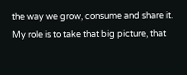the way we grow, consume and share it. My role is to take that big picture, that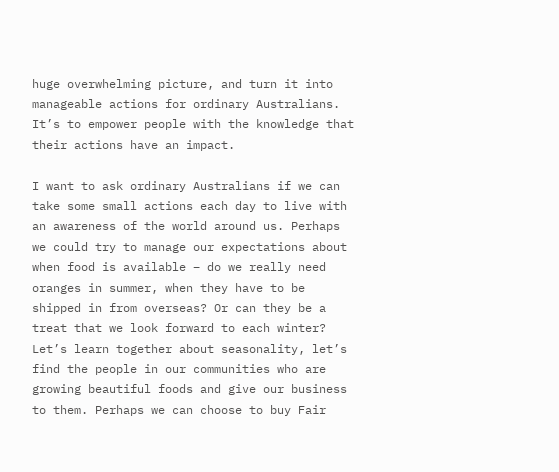huge overwhelming picture, and turn it into manageable actions for ordinary Australians. It’s to empower people with the knowledge that their actions have an impact.

I want to ask ordinary Australians if we can take some small actions each day to live with an awareness of the world around us. Perhaps we could try to manage our expectations about when food is available – do we really need oranges in summer, when they have to be shipped in from overseas? Or can they be a treat that we look forward to each winter? Let’s learn together about seasonality, let’s find the people in our communities who are growing beautiful foods and give our business to them. Perhaps we can choose to buy Fair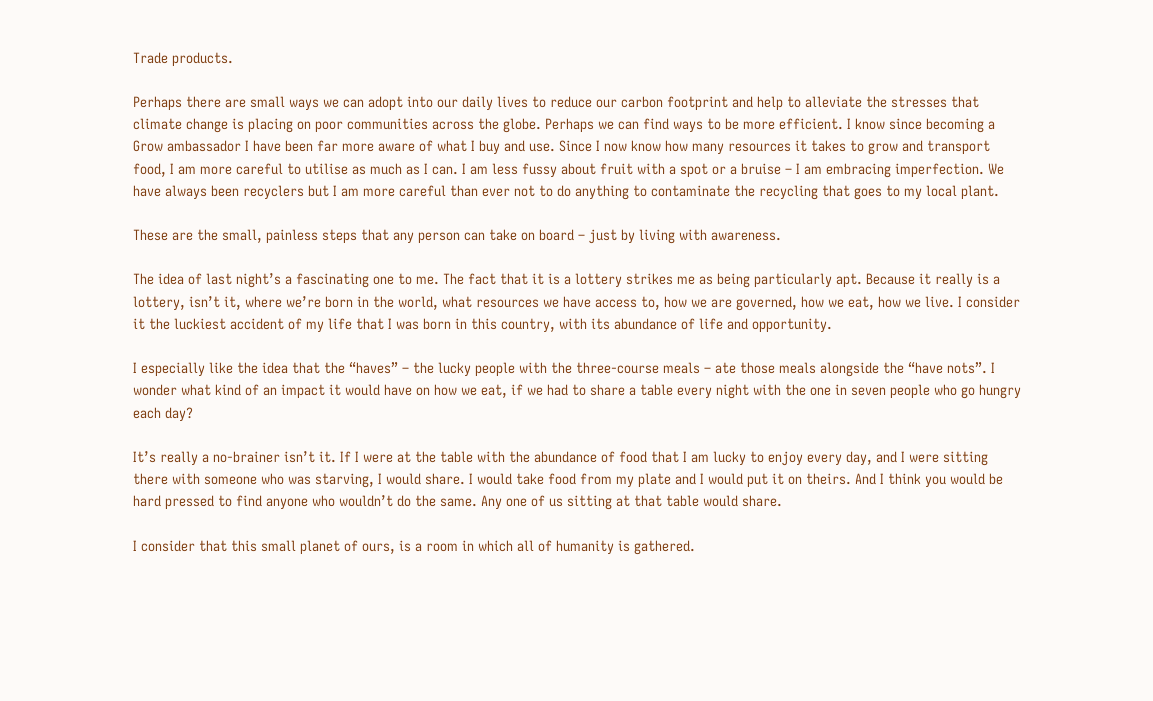Trade products.

Perhaps there are small ways we can adopt into our daily lives to reduce our carbon footprint and help to alleviate the stresses that climate change is placing on poor communities across the globe. Perhaps we can find ways to be more efficient. I know since becoming a Grow ambassador I have been far more aware of what I buy and use. Since I now know how many resources it takes to grow and transport food, I am more careful to utilise as much as I can. I am less fussy about fruit with a spot or a bruise – I am embracing imperfection. We have always been recyclers but I am more careful than ever not to do anything to contaminate the recycling that goes to my local plant.

These are the small, painless steps that any person can take on board – just by living with awareness.

The idea of last night’s a fascinating one to me. The fact that it is a lottery strikes me as being particularly apt. Because it really is a lottery, isn’t it, where we’re born in the world, what resources we have access to, how we are governed, how we eat, how we live. I consider it the luckiest accident of my life that I was born in this country, with its abundance of life and opportunity.

I especially like the idea that the “haves” – the lucky people with the three-course meals – ate those meals alongside the “have nots”. I wonder what kind of an impact it would have on how we eat, if we had to share a table every night with the one in seven people who go hungry each day?

It’s really a no-brainer isn’t it. If I were at the table with the abundance of food that I am lucky to enjoy every day, and I were sitting there with someone who was starving, I would share. I would take food from my plate and I would put it on theirs. And I think you would be hard pressed to find anyone who wouldn’t do the same. Any one of us sitting at that table would share.

I consider that this small planet of ours, is a room in which all of humanity is gathered.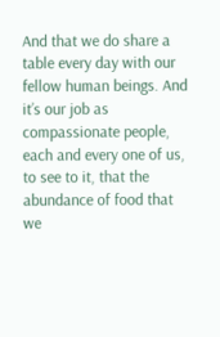And that we do share a table every day with our fellow human beings. And it’s our job as compassionate people, each and every one of us, to see to it, that the abundance of food that we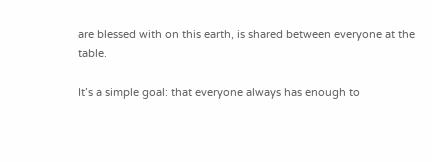are blessed with on this earth, is shared between everyone at the table.

It’s a simple goal: that everyone always has enough to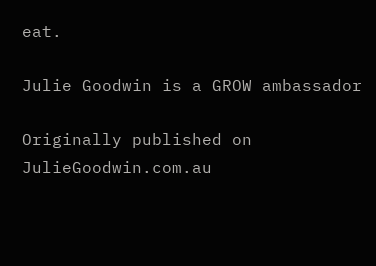eat.

Julie Goodwin is a GROW ambassador

Originally published on JulieGoodwin.com.au